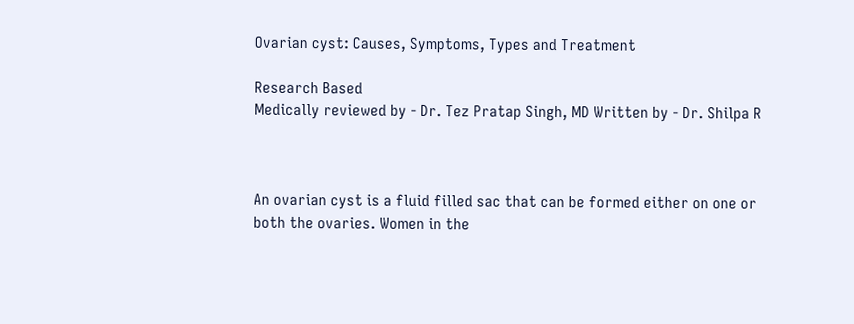Ovarian cyst: Causes, Symptoms, Types and Treatment

Research Based
Medically reviewed by - Dr. Tez Pratap Singh, MD Written by - Dr. Shilpa R



An ovarian cyst is a fluid filled sac that can be formed either on one or both the ovaries. Women in the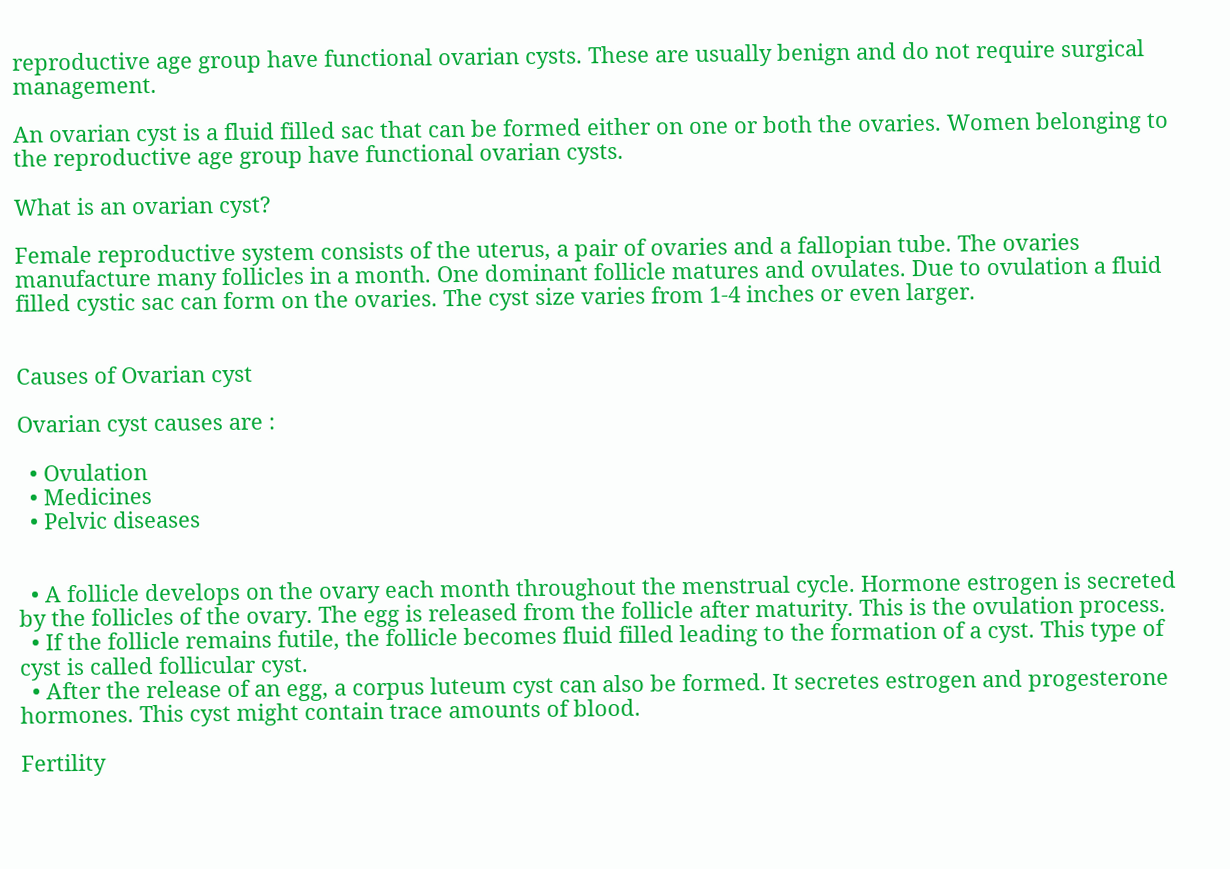reproductive age group have functional ovarian cysts. These are usually benign and do not require surgical management.

An ovarian cyst is a fluid filled sac that can be formed either on one or both the ovaries. Women belonging to the reproductive age group have functional ovarian cysts.

What is an ovarian cyst?

Female reproductive system consists of the uterus, a pair of ovaries and a fallopian tube. The ovaries manufacture many follicles in a month. One dominant follicle matures and ovulates. Due to ovulation a fluid filled cystic sac can form on the ovaries. The cyst size varies from 1-4 inches or even larger.


Causes of Ovarian cyst

Ovarian cyst causes are :

  • Ovulation
  • Medicines
  • Pelvic diseases


  • A follicle develops on the ovary each month throughout the menstrual cycle. Hormone estrogen is secreted by the follicles of the ovary. The egg is released from the follicle after maturity. This is the ovulation process.
  • If the follicle remains futile, the follicle becomes fluid filled leading to the formation of a cyst. This type of cyst is called follicular cyst.
  • After the release of an egg, a corpus luteum cyst can also be formed. It secretes estrogen and progesterone hormones. This cyst might contain trace amounts of blood.

Fertility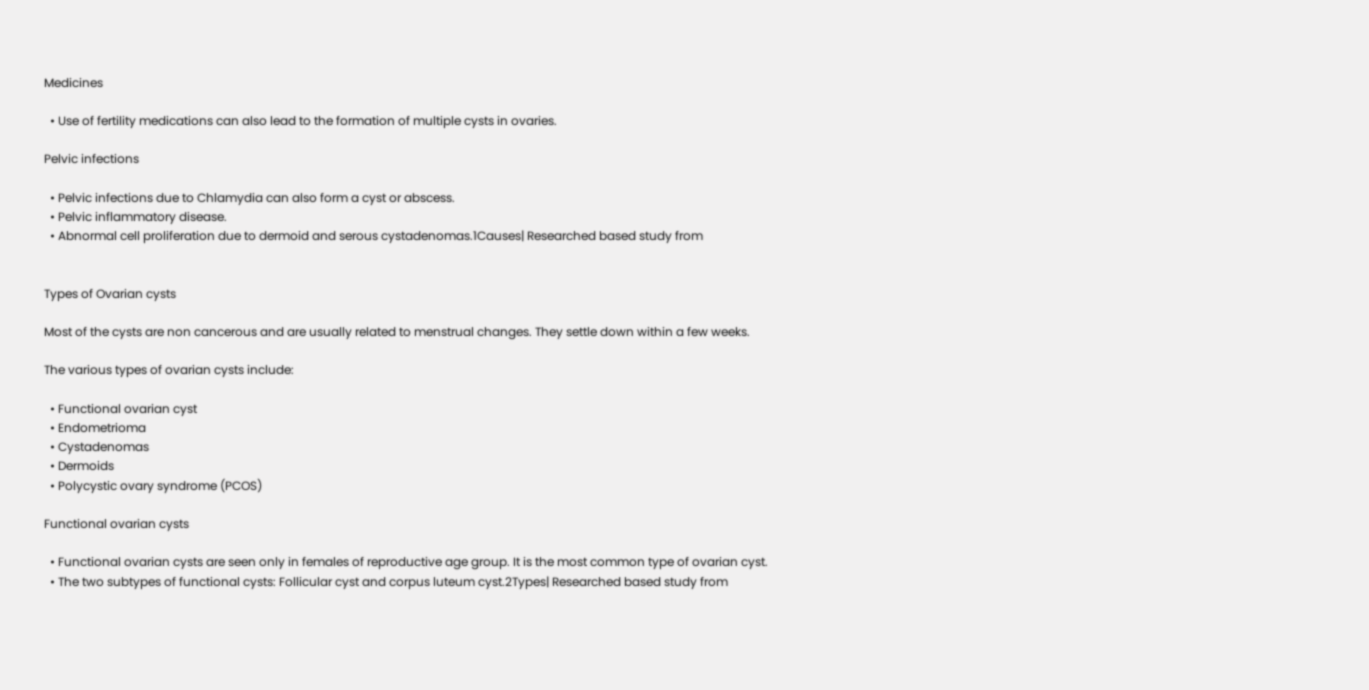Medicines

  • Use of fertility medications can also lead to the formation of multiple cysts in ovaries.

Pelvic infections

  • Pelvic infections due to Chlamydia can also form a cyst or abscess.
  • Pelvic inflammatory disease.
  • Abnormal cell proliferation due to dermoid and serous cystadenomas.1Causes| Researched based study from


Types of Ovarian cysts

Most of the cysts are non cancerous and are usually related to menstrual changes. They settle down within a few weeks.

The various types of ovarian cysts include:

  • Functional ovarian cyst
  • Endometrioma
  • Cystadenomas
  • Dermoids
  • Polycystic ovary syndrome (PCOS)

Functional ovarian cysts

  • Functional ovarian cysts are seen only in females of reproductive age group. It is the most common type of ovarian cyst.
  • The two subtypes of functional cysts: Follicular cyst and corpus luteum cyst.2Types| Researched based study from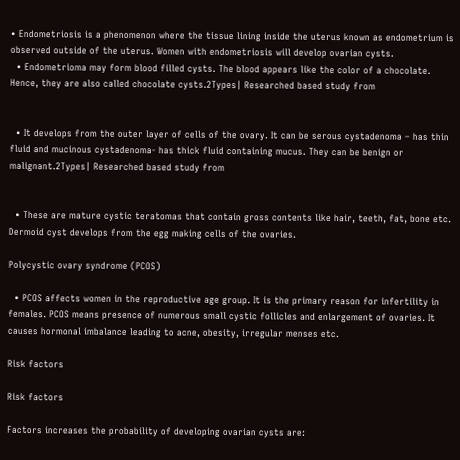• Endometriosis is a phenomenon where the tissue lining inside the uterus known as endometrium is observed outside of the uterus. Women with endometriosis will develop ovarian cysts.
  • Endometrioma may form blood filled cysts. The blood appears like the color of a chocolate. Hence, they are also called chocolate cysts.2Types| Researched based study from


  • It develops from the outer layer of cells of the ovary. It can be serous cystadenoma – has thin fluid and mucinous cystadenoma- has thick fluid containing mucus. They can be benign or malignant.2Types| Researched based study from


  • These are mature cystic teratomas that contain gross contents like hair, teeth, fat, bone etc. Dermoid cyst develops from the egg making cells of the ovaries.

Polycystic ovary syndrome (PCOS)

  • PCOS affects women in the reproductive age group. It is the primary reason for infertility in females. PCOS means presence of numerous small cystic follicles and enlargement of ovaries. It causes hormonal imbalance leading to acne, obesity, irregular menses etc.

Risk factors

Risk factors

Factors increases the probability of developing ovarian cysts are: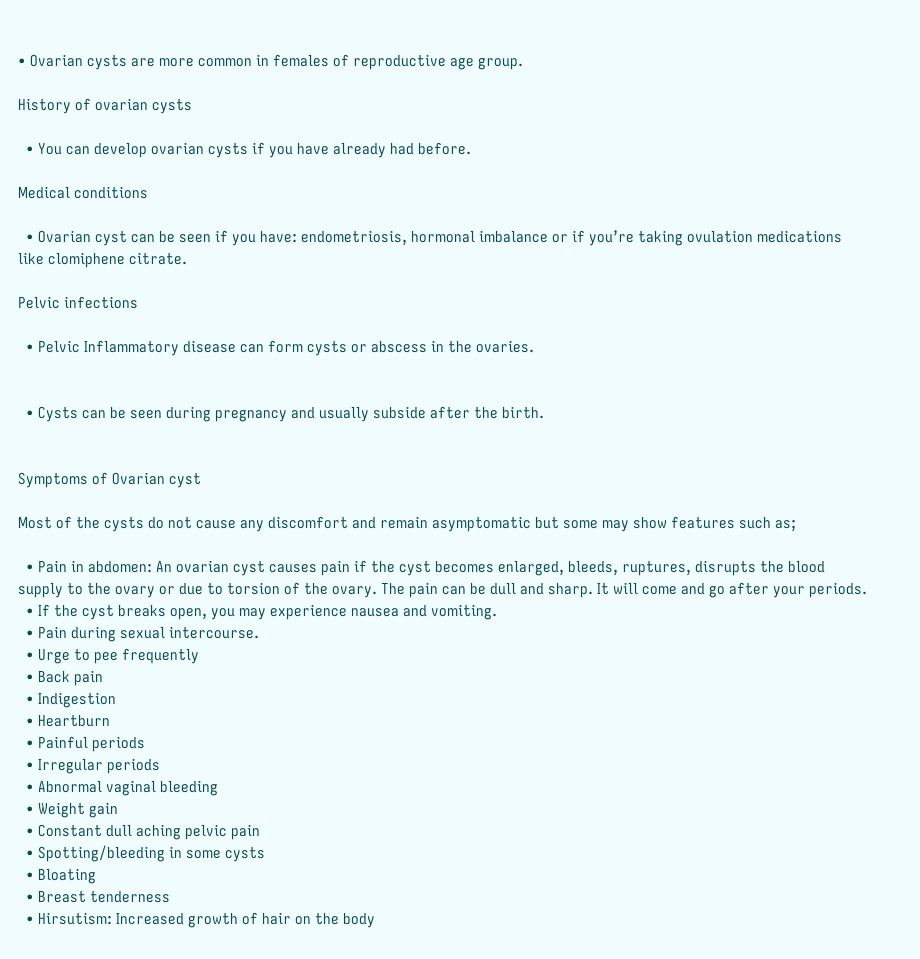• Ovarian cysts are more common in females of reproductive age group.

History of ovarian cysts

  • You can develop ovarian cysts if you have already had before.

Medical conditions

  • Ovarian cyst can be seen if you have: endometriosis, hormonal imbalance or if you’re taking ovulation medications like clomiphene citrate.

Pelvic infections

  • Pelvic Inflammatory disease can form cysts or abscess in the ovaries.


  • Cysts can be seen during pregnancy and usually subside after the birth.


Symptoms of Ovarian cyst

Most of the cysts do not cause any discomfort and remain asymptomatic but some may show features such as;

  • Pain in abdomen: An ovarian cyst causes pain if the cyst becomes enlarged, bleeds, ruptures, disrupts the blood supply to the ovary or due to torsion of the ovary. The pain can be dull and sharp. It will come and go after your periods.
  • If the cyst breaks open, you may experience nausea and vomiting.
  • Pain during sexual intercourse.
  • Urge to pee frequently
  • Back pain
  • Indigestion
  • Heartburn
  • Painful periods
  • Irregular periods
  • Abnormal vaginal bleeding
  • Weight gain
  • Constant dull aching pelvic pain
  • Spotting/bleeding in some cysts
  • Bloating
  • Breast tenderness
  • Hirsutism: Increased growth of hair on the body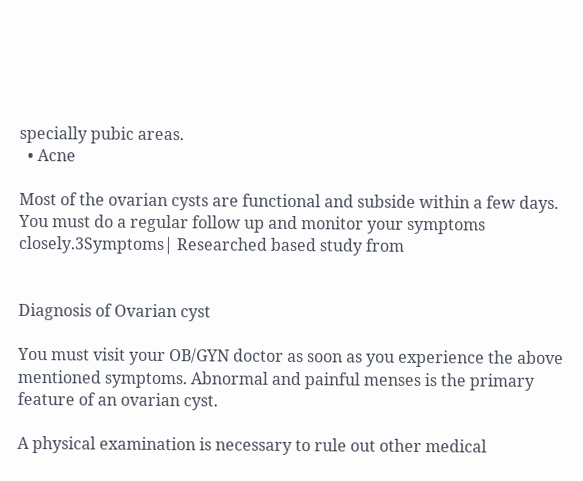specially pubic areas.
  • Acne

Most of the ovarian cysts are functional and subside within a few days. You must do a regular follow up and monitor your symptoms closely.3Symptoms| Researched based study from


Diagnosis of Ovarian cyst

You must visit your OB/GYN doctor as soon as you experience the above mentioned symptoms. Abnormal and painful menses is the primary feature of an ovarian cyst.

A physical examination is necessary to rule out other medical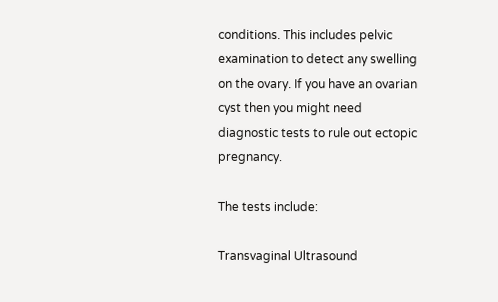conditions. This includes pelvic examination to detect any swelling on the ovary. If you have an ovarian cyst then you might need diagnostic tests to rule out ectopic pregnancy.

The tests include:

Transvaginal Ultrasound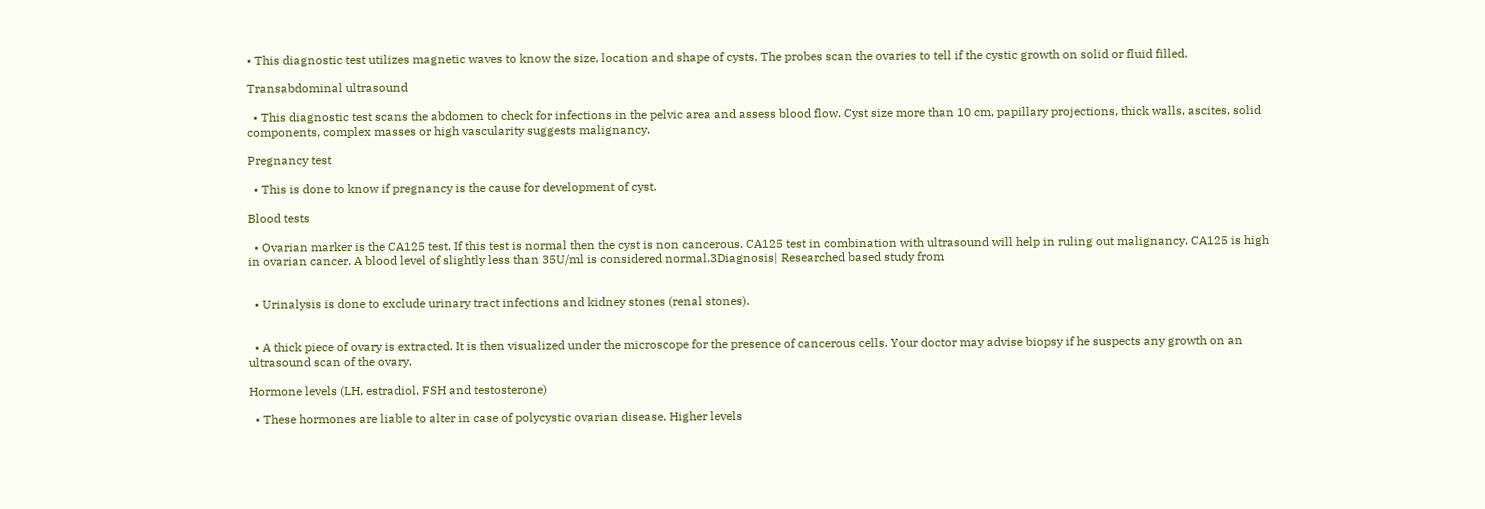• This diagnostic test utilizes magnetic waves to know the size, location and shape of cysts. The probes scan the ovaries to tell if the cystic growth on solid or fluid filled.

Transabdominal ultrasound

  • This diagnostic test scans the abdomen to check for infections in the pelvic area and assess blood flow. Cyst size more than 10 cm, papillary projections, thick walls, ascites, solid components, complex masses or high vascularity suggests malignancy.

Pregnancy test

  • This is done to know if pregnancy is the cause for development of cyst.

Blood tests

  • Ovarian marker is the CA125 test. If this test is normal then the cyst is non cancerous. CA125 test in combination with ultrasound will help in ruling out malignancy. CA125 is high in ovarian cancer. A blood level of slightly less than 35U/ml is considered normal.3Diagnosis| Researched based study from


  • Urinalysis is done to exclude urinary tract infections and kidney stones (renal stones).


  • A thick piece of ovary is extracted. It is then visualized under the microscope for the presence of cancerous cells. Your doctor may advise biopsy if he suspects any growth on an ultrasound scan of the ovary.

Hormone levels (LH, estradiol, FSH and testosterone)

  • These hormones are liable to alter in case of polycystic ovarian disease. Higher levels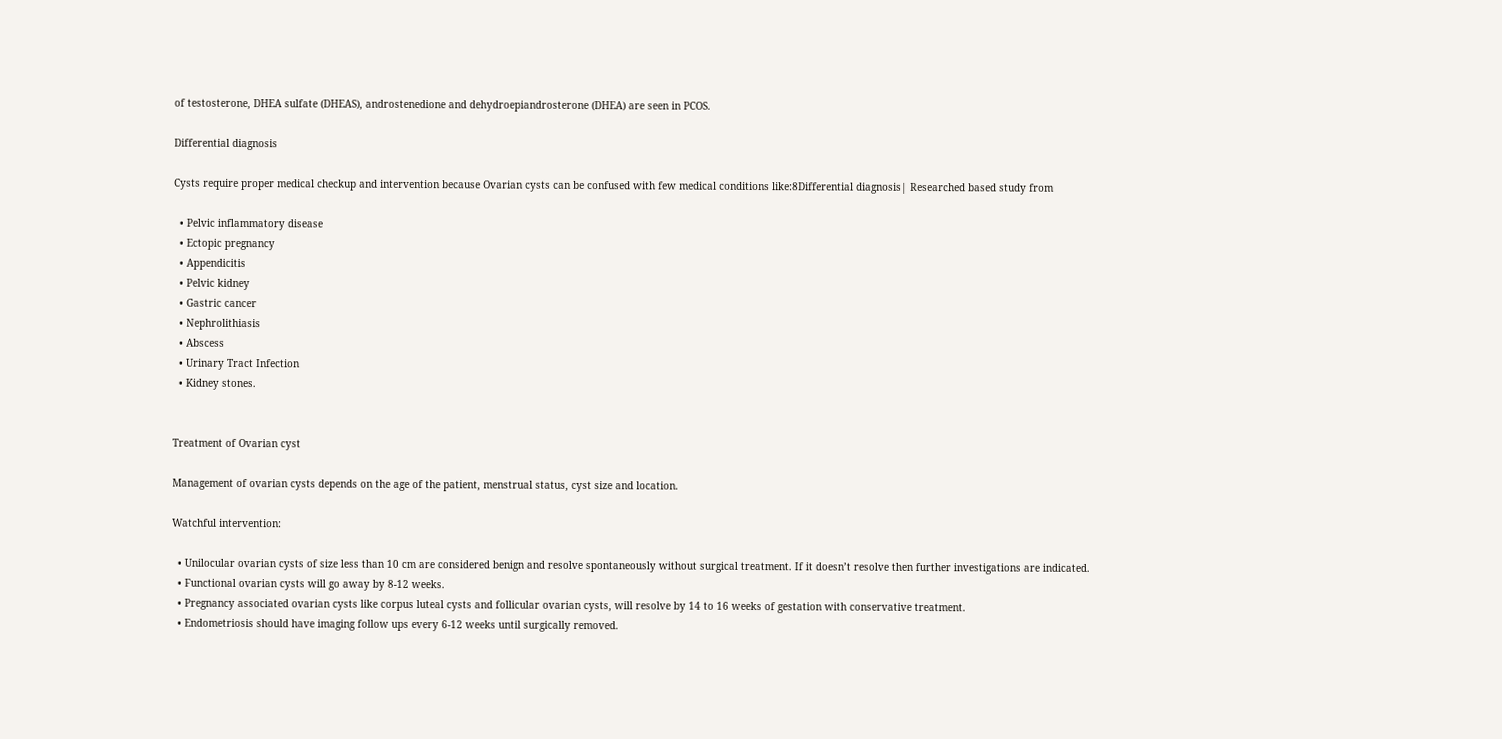of testosterone, DHEA sulfate (DHEAS), androstenedione and dehydroepiandrosterone (DHEA) are seen in PCOS.

Differential diagnosis

Cysts require proper medical checkup and intervention because Ovarian cysts can be confused with few medical conditions like:8Differential diagnosis| Researched based study from

  • Pelvic inflammatory disease
  • Ectopic pregnancy
  • Appendicitis
  • Pelvic kidney
  • Gastric cancer
  • Nephrolithiasis
  • Abscess
  • Urinary Tract Infection
  • Kidney stones.


Treatment of Ovarian cyst

Management of ovarian cysts depends on the age of the patient, menstrual status, cyst size and location.

Watchful intervention:

  • Unilocular ovarian cysts of size less than 10 cm are considered benign and resolve spontaneously without surgical treatment. If it doesn’t resolve then further investigations are indicated.
  • Functional ovarian cysts will go away by 8-12 weeks.
  • Pregnancy associated ovarian cysts like corpus luteal cysts and follicular ovarian cysts, will resolve by 14 to 16 weeks of gestation with conservative treatment.
  • Endometriosis should have imaging follow ups every 6-12 weeks until surgically removed.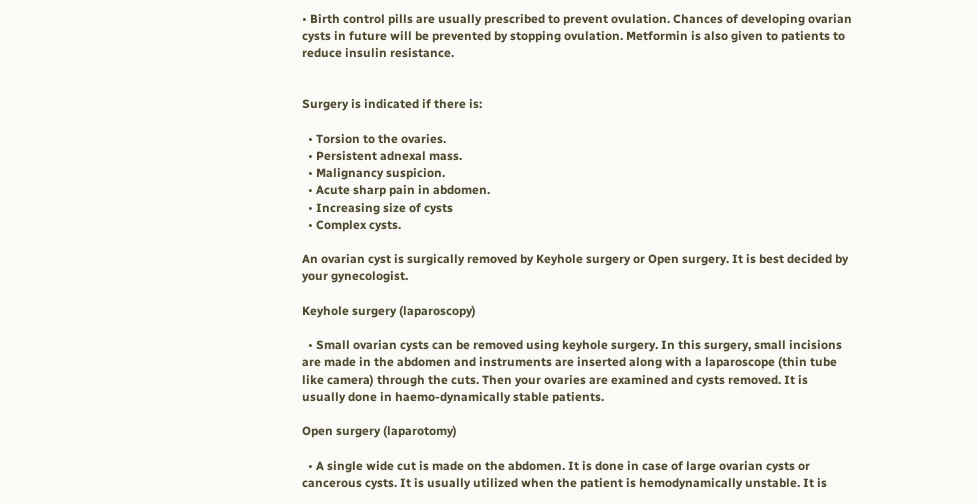• Birth control pills are usually prescribed to prevent ovulation. Chances of developing ovarian cysts in future will be prevented by stopping ovulation. Metformin is also given to patients to reduce insulin resistance.


Surgery is indicated if there is:

  • Torsion to the ovaries.
  • Persistent adnexal mass.
  • Malignancy suspicion.
  • Acute sharp pain in abdomen.
  • Increasing size of cysts
  • Complex cysts.

An ovarian cyst is surgically removed by Keyhole surgery or Open surgery. It is best decided by your gynecologist.

Keyhole surgery (laparoscopy)

  • Small ovarian cysts can be removed using keyhole surgery. In this surgery, small incisions are made in the abdomen and instruments are inserted along with a laparoscope (thin tube like camera) through the cuts. Then your ovaries are examined and cysts removed. It is usually done in haemo-dynamically stable patients.

Open surgery (laparotomy)

  • A single wide cut is made on the abdomen. It is done in case of large ovarian cysts or cancerous cysts. It is usually utilized when the patient is hemodynamically unstable. It is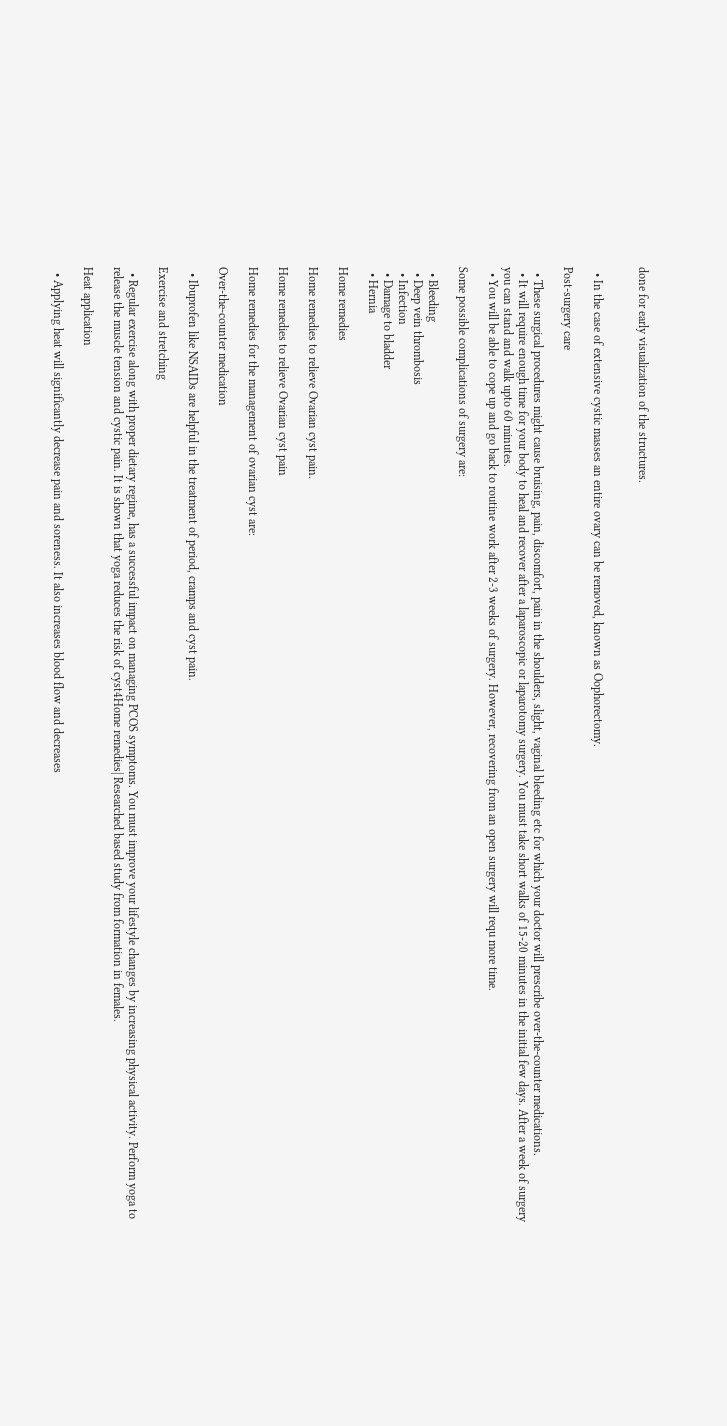done for early visualization of the structures.


  • In the case of extensive cystic masses an entire ovary can be removed, known as Oophorectomy.

Post-surgery care

  • These surgical procedures might cause bruising, pain, discomfort, pain in the shoulders, slight, vaginal bleeding etc for which your doctor will prescribe over-the-counter medications.
  • It will require enough time for your body to heal and recover after a laparoscopic or laparotomy surgery. You must take short walks of 15-20 minutes in the initial few days. After a week of surgery you can stand and walk upto 60 minutes.
  • You will be able to cope up and go back to routine work after 2-3 weeks of surgery. However, recovering from an open surgery will requ more time.

Some possible complications of surgery are:

  • Bleeding
  • Deep vein thrombosis
  • Infection
  • Damage to bladder
  • Hernia

Home remedies

Home remedies to relieve Ovarian cyst pain.

Home remedies to relieve Ovarian cyst pain

Home remedies for the management of ovarian cyst are:

Over-the-counter medication

  • Ibuprofen like NSAIDs are helpful in the treatment of period, cramps and cyst pain.

Exercise and stretching

  • Regular exercise along with proper dietary regime, has a successful impact on managing PCOS symptoms. You must improve your lifestyle changes by increasing physical activity. Perform yoga to release the muscle tension and cystic pain. It is shown that yoga reduces the risk of cyst4Home remedies| Researched based study from formation in females.

Heat application

  • Applying heat will significantly decrease pain and soreness. It also increases blood flow and decreases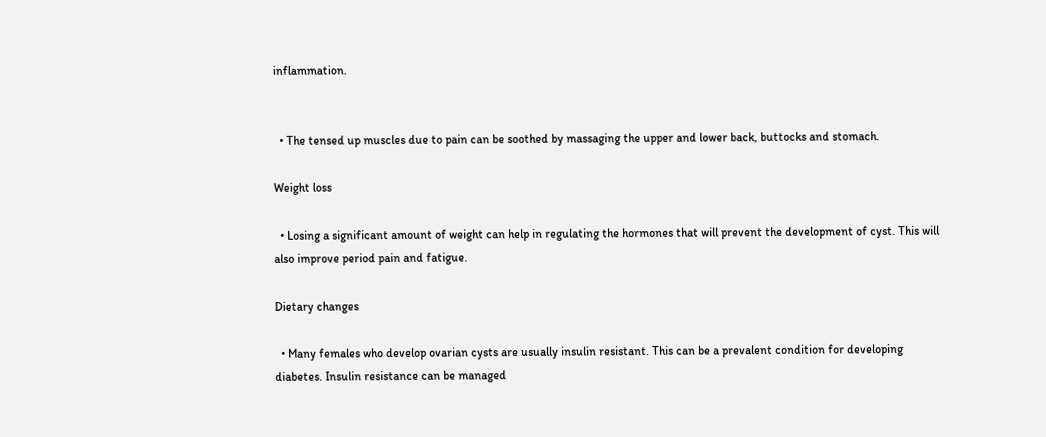inflammation.


  • The tensed up muscles due to pain can be soothed by massaging the upper and lower back, buttocks and stomach.

Weight loss

  • Losing a significant amount of weight can help in regulating the hormones that will prevent the development of cyst. This will also improve period pain and fatigue.

Dietary changes

  • Many females who develop ovarian cysts are usually insulin resistant. This can be a prevalent condition for developing diabetes. Insulin resistance can be managed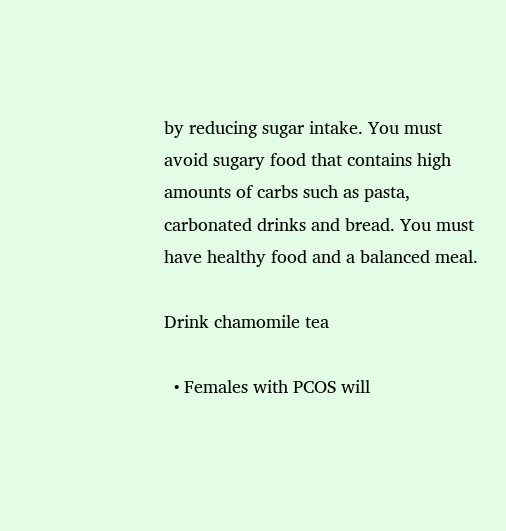by reducing sugar intake. You must avoid sugary food that contains high amounts of carbs such as pasta, carbonated drinks and bread. You must have healthy food and a balanced meal.

Drink chamomile tea

  • Females with PCOS will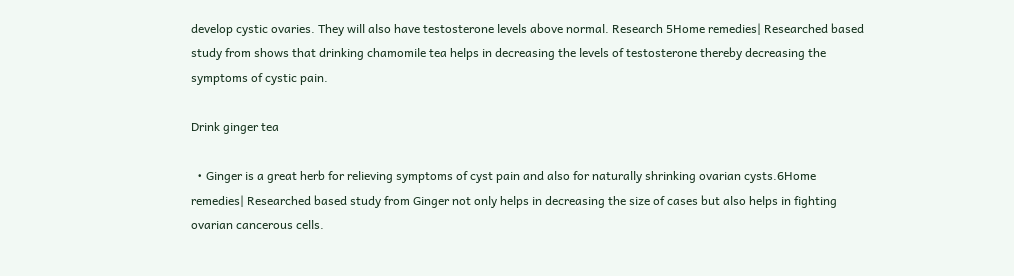develop cystic ovaries. They will also have testosterone levels above normal. Research 5Home remedies| Researched based study from shows that drinking chamomile tea helps in decreasing the levels of testosterone thereby decreasing the symptoms of cystic pain.

Drink ginger tea

  • Ginger is a great herb for relieving symptoms of cyst pain and also for naturally shrinking ovarian cysts.6Home remedies| Researched based study from Ginger not only helps in decreasing the size of cases but also helps in fighting ovarian cancerous cells.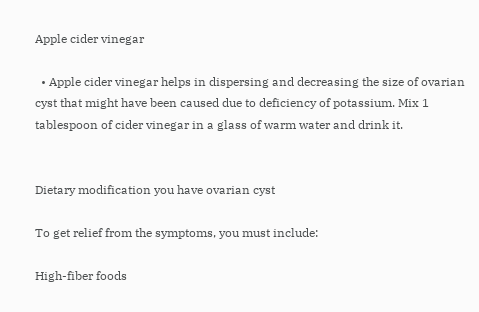Apple cider vinegar

  • Apple cider vinegar helps in dispersing and decreasing the size of ovarian cyst that might have been caused due to deficiency of potassium. Mix 1 tablespoon of cider vinegar in a glass of warm water and drink it.


Dietary modification you have ovarian cyst

To get relief from the symptoms, you must include:

High-fiber foods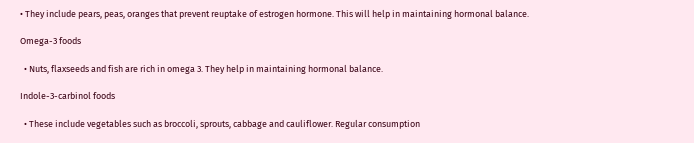• They include pears, peas, oranges that prevent reuptake of estrogen hormone. This will help in maintaining hormonal balance.

Omega-3 foods

  • Nuts, flaxseeds and fish are rich in omega 3. They help in maintaining hormonal balance.

Indole-3-carbinol foods

  • These include vegetables such as broccoli, sprouts, cabbage and cauliflower. Regular consumption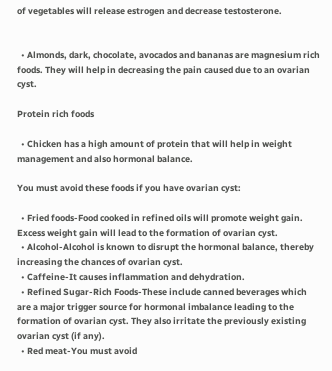of vegetables will release estrogen and decrease testosterone.


  • Almonds, dark, chocolate, avocados and bananas are magnesium rich foods. They will help in decreasing the pain caused due to an ovarian cyst.

Protein rich foods

  • Chicken has a high amount of protein that will help in weight management and also hormonal balance.

You must avoid these foods if you have ovarian cyst:

  • Fried foods-Food cooked in refined oils will promote weight gain. Excess weight gain will lead to the formation of ovarian cyst.
  • Alcohol-Alcohol is known to disrupt the hormonal balance, thereby increasing the chances of ovarian cyst.
  • Caffeine-It causes inflammation and dehydration.
  • Refined Sugar-Rich Foods-These include canned beverages which are a major trigger source for hormonal imbalance leading to the formation of ovarian cyst. They also irritate the previously existing ovarian cyst (if any).
  • Red meat-You must avoid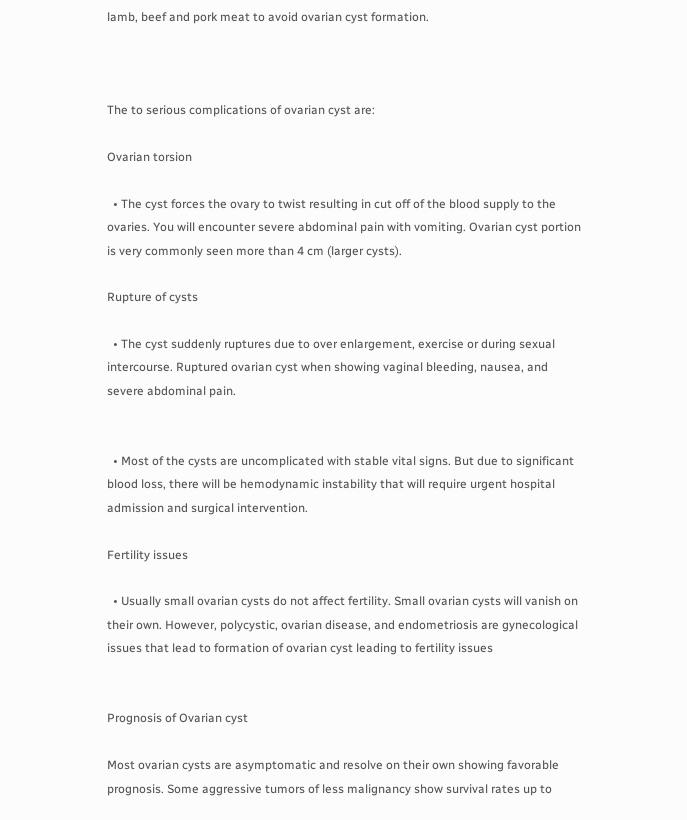lamb, beef and pork meat to avoid ovarian cyst formation.



The to serious complications of ovarian cyst are:

Ovarian torsion

  • The cyst forces the ovary to twist resulting in cut off of the blood supply to the ovaries. You will encounter severe abdominal pain with vomiting. Ovarian cyst portion is very commonly seen more than 4 cm (larger cysts).

Rupture of cysts

  • The cyst suddenly ruptures due to over enlargement, exercise or during sexual intercourse. Ruptured ovarian cyst when showing vaginal bleeding, nausea, and severe abdominal pain.


  • Most of the cysts are uncomplicated with stable vital signs. But due to significant blood loss, there will be hemodynamic instability that will require urgent hospital admission and surgical intervention.

Fertility issues

  • Usually small ovarian cysts do not affect fertility. Small ovarian cysts will vanish on their own. However, polycystic, ovarian disease, and endometriosis are gynecological issues that lead to formation of ovarian cyst leading to fertility issues


Prognosis of Ovarian cyst

Most ovarian cysts are asymptomatic and resolve on their own showing favorable prognosis. Some aggressive tumors of less malignancy show survival rates up to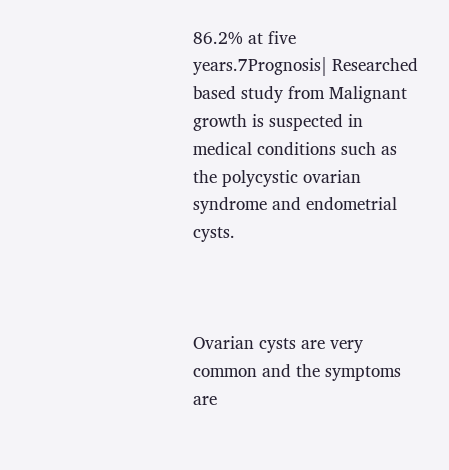86.2% at five years.7Prognosis| Researched based study from Malignant growth is suspected in medical conditions such as the polycystic ovarian syndrome and endometrial cysts.



Ovarian cysts are very common and the symptoms are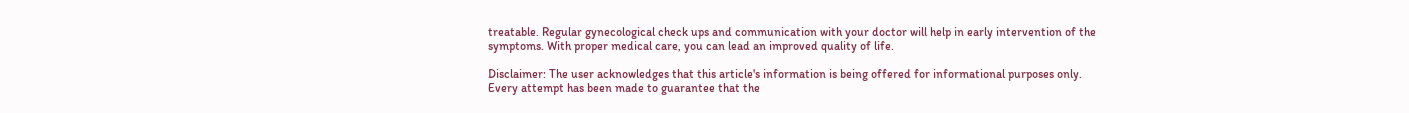treatable. Regular gynecological check ups and communication with your doctor will help in early intervention of the symptoms. With proper medical care, you can lead an improved quality of life.

Disclaimer: The user acknowledges that this article's information is being offered for informational purposes only. Every attempt has been made to guarantee that the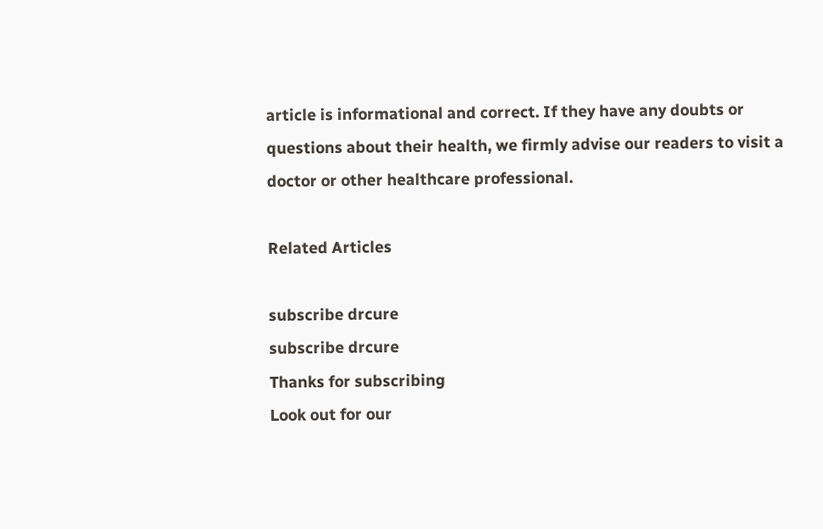article is informational and correct. If they have any doubts or questions about their health, we firmly advise our readers to visit a doctor or other healthcare professional.

Related Articles

subscribe drcure
subscribe drcure
Thanks for subscribing
Look out for our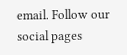email. Follow our social pages